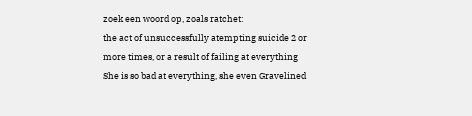zoek een woord op, zoals ratchet:
the act of unsuccessfully atempting suicide 2 or more times, or a result of failing at everything
She is so bad at everything, she even Gravelined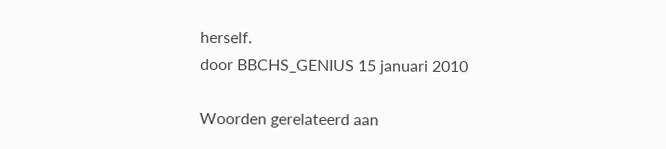herself.
door BBCHS_GENIUS 15 januari 2010

Woorden gerelateerd aan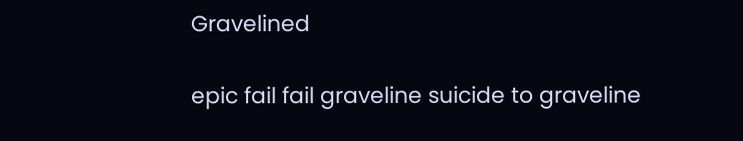Gravelined

epic fail fail graveline suicide to graveline